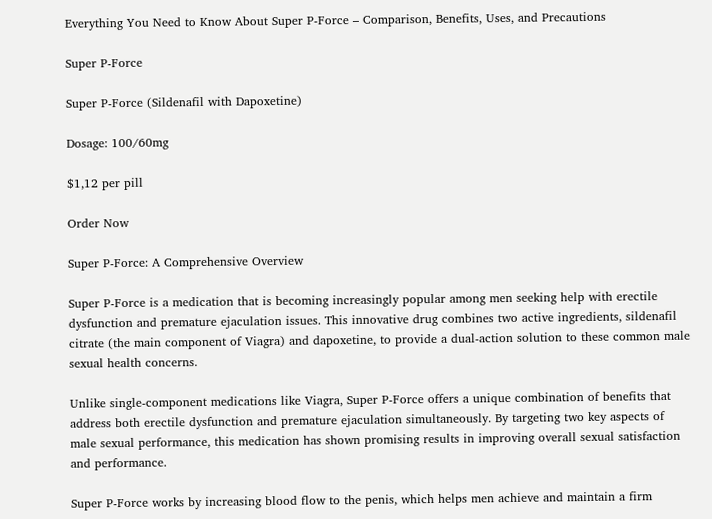Everything You Need to Know About Super P-Force – Comparison, Benefits, Uses, and Precautions

Super P-Force

Super P-Force (Sildenafil with Dapoxetine)

Dosage: 100/60mg

$1,12 per pill

Order Now

Super P-Force: A Comprehensive Overview

Super P-Force is a medication that is becoming increasingly popular among men seeking help with erectile dysfunction and premature ejaculation issues. This innovative drug combines two active ingredients, sildenafil citrate (the main component of Viagra) and dapoxetine, to provide a dual-action solution to these common male sexual health concerns.

Unlike single-component medications like Viagra, Super P-Force offers a unique combination of benefits that address both erectile dysfunction and premature ejaculation simultaneously. By targeting two key aspects of male sexual performance, this medication has shown promising results in improving overall sexual satisfaction and performance.

Super P-Force works by increasing blood flow to the penis, which helps men achieve and maintain a firm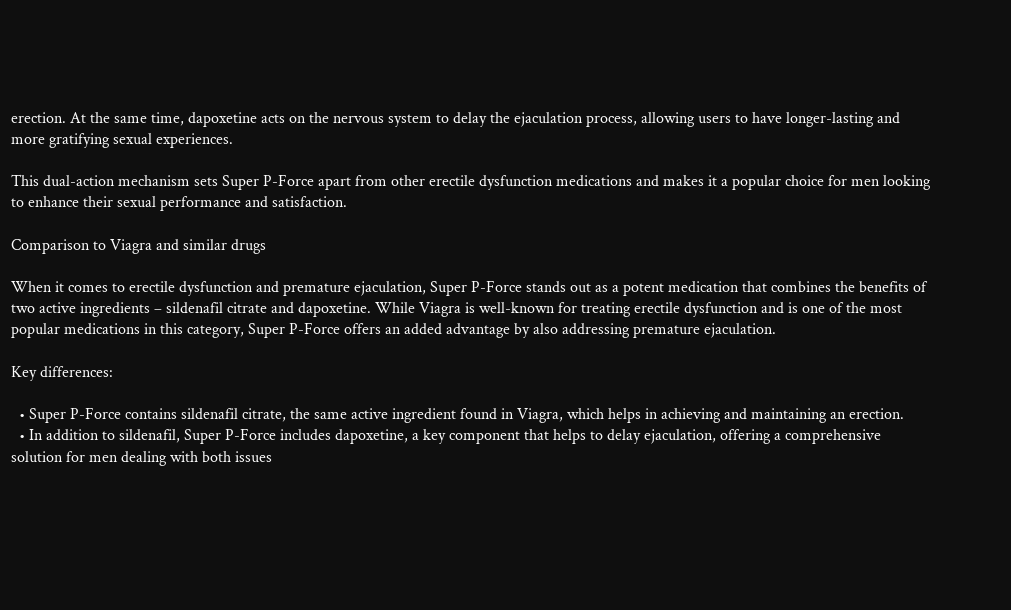erection. At the same time, dapoxetine acts on the nervous system to delay the ejaculation process, allowing users to have longer-lasting and more gratifying sexual experiences.

This dual-action mechanism sets Super P-Force apart from other erectile dysfunction medications and makes it a popular choice for men looking to enhance their sexual performance and satisfaction.

Comparison to Viagra and similar drugs

When it comes to erectile dysfunction and premature ejaculation, Super P-Force stands out as a potent medication that combines the benefits of two active ingredients – sildenafil citrate and dapoxetine. While Viagra is well-known for treating erectile dysfunction and is one of the most popular medications in this category, Super P-Force offers an added advantage by also addressing premature ejaculation.

Key differences:

  • Super P-Force contains sildenafil citrate, the same active ingredient found in Viagra, which helps in achieving and maintaining an erection.
  • In addition to sildenafil, Super P-Force includes dapoxetine, a key component that helps to delay ejaculation, offering a comprehensive solution for men dealing with both issues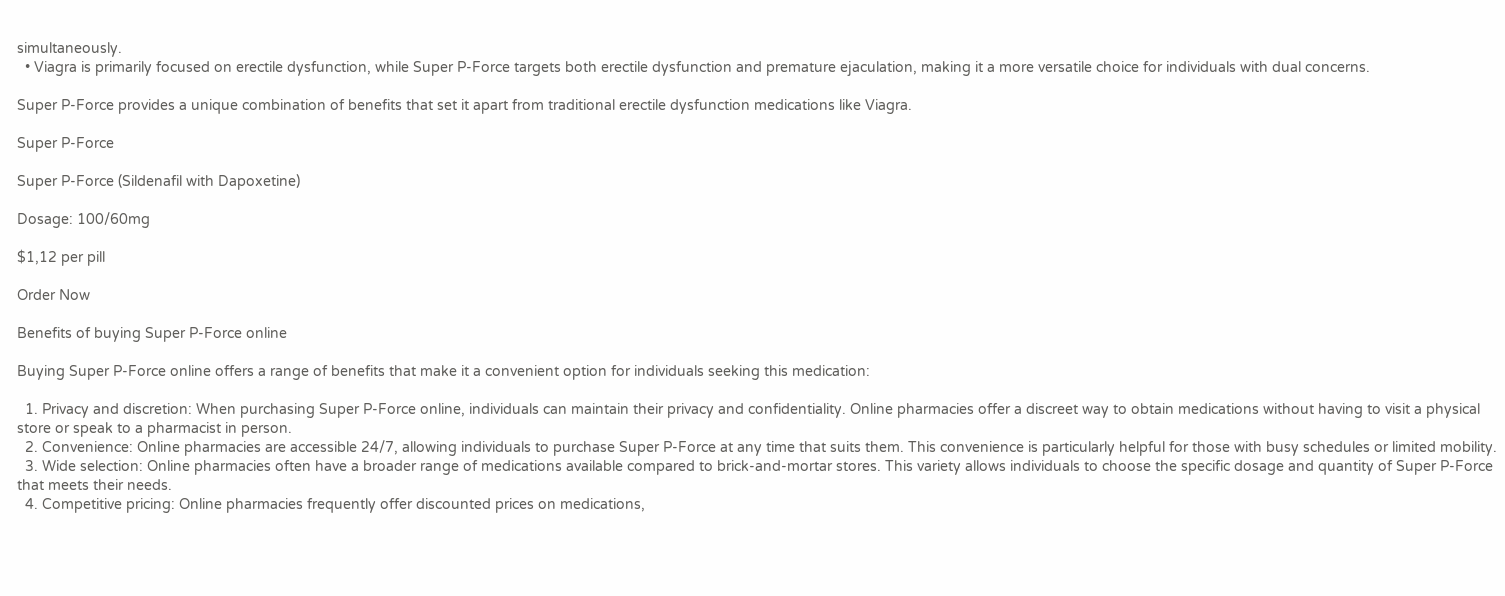simultaneously.
  • Viagra is primarily focused on erectile dysfunction, while Super P-Force targets both erectile dysfunction and premature ejaculation, making it a more versatile choice for individuals with dual concerns.

Super P-Force provides a unique combination of benefits that set it apart from traditional erectile dysfunction medications like Viagra.

Super P-Force

Super P-Force (Sildenafil with Dapoxetine)

Dosage: 100/60mg

$1,12 per pill

Order Now

Benefits of buying Super P-Force online

Buying Super P-Force online offers a range of benefits that make it a convenient option for individuals seeking this medication:

  1. Privacy and discretion: When purchasing Super P-Force online, individuals can maintain their privacy and confidentiality. Online pharmacies offer a discreet way to obtain medications without having to visit a physical store or speak to a pharmacist in person.
  2. Convenience: Online pharmacies are accessible 24/7, allowing individuals to purchase Super P-Force at any time that suits them. This convenience is particularly helpful for those with busy schedules or limited mobility.
  3. Wide selection: Online pharmacies often have a broader range of medications available compared to brick-and-mortar stores. This variety allows individuals to choose the specific dosage and quantity of Super P-Force that meets their needs.
  4. Competitive pricing: Online pharmacies frequently offer discounted prices on medications,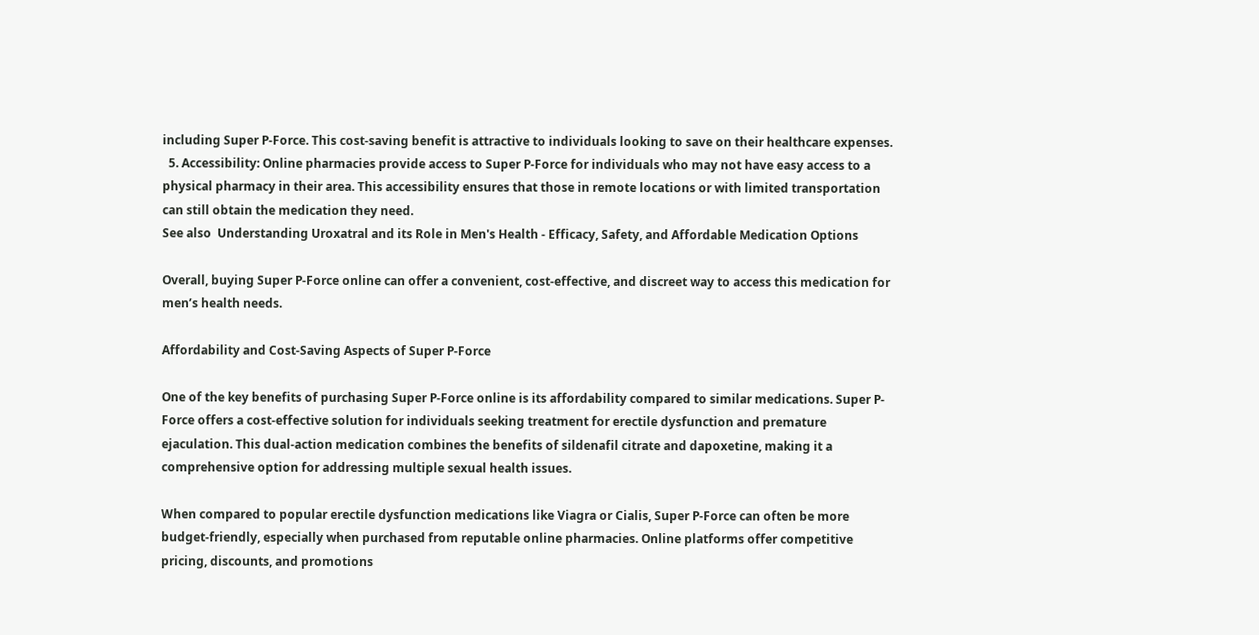including Super P-Force. This cost-saving benefit is attractive to individuals looking to save on their healthcare expenses.
  5. Accessibility: Online pharmacies provide access to Super P-Force for individuals who may not have easy access to a physical pharmacy in their area. This accessibility ensures that those in remote locations or with limited transportation can still obtain the medication they need.
See also  Understanding Uroxatral and its Role in Men's Health - Efficacy, Safety, and Affordable Medication Options

Overall, buying Super P-Force online can offer a convenient, cost-effective, and discreet way to access this medication for men’s health needs.

Affordability and Cost-Saving Aspects of Super P-Force

One of the key benefits of purchasing Super P-Force online is its affordability compared to similar medications. Super P-Force offers a cost-effective solution for individuals seeking treatment for erectile dysfunction and premature ejaculation. This dual-action medication combines the benefits of sildenafil citrate and dapoxetine, making it a comprehensive option for addressing multiple sexual health issues.

When compared to popular erectile dysfunction medications like Viagra or Cialis, Super P-Force can often be more budget-friendly, especially when purchased from reputable online pharmacies. Online platforms offer competitive pricing, discounts, and promotions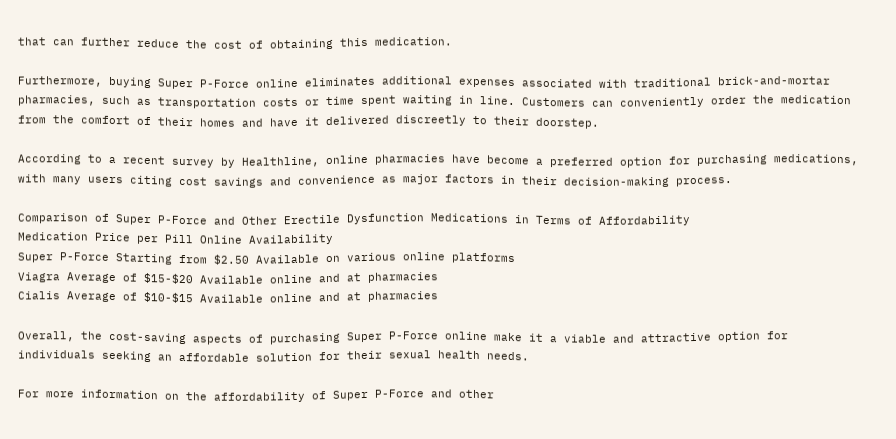that can further reduce the cost of obtaining this medication.

Furthermore, buying Super P-Force online eliminates additional expenses associated with traditional brick-and-mortar pharmacies, such as transportation costs or time spent waiting in line. Customers can conveniently order the medication from the comfort of their homes and have it delivered discreetly to their doorstep.

According to a recent survey by Healthline, online pharmacies have become a preferred option for purchasing medications, with many users citing cost savings and convenience as major factors in their decision-making process.

Comparison of Super P-Force and Other Erectile Dysfunction Medications in Terms of Affordability
Medication Price per Pill Online Availability
Super P-Force Starting from $2.50 Available on various online platforms
Viagra Average of $15-$20 Available online and at pharmacies
Cialis Average of $10-$15 Available online and at pharmacies

Overall, the cost-saving aspects of purchasing Super P-Force online make it a viable and attractive option for individuals seeking an affordable solution for their sexual health needs.

For more information on the affordability of Super P-Force and other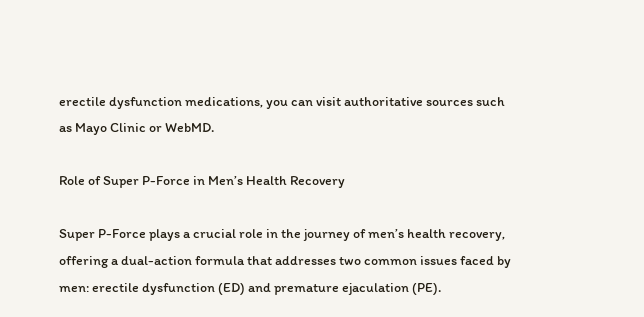erectile dysfunction medications, you can visit authoritative sources such as Mayo Clinic or WebMD.

Role of Super P-Force in Men’s Health Recovery

Super P-Force plays a crucial role in the journey of men’s health recovery, offering a dual-action formula that addresses two common issues faced by men: erectile dysfunction (ED) and premature ejaculation (PE).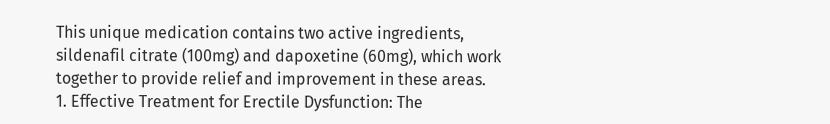This unique medication contains two active ingredients, sildenafil citrate (100mg) and dapoxetine (60mg), which work together to provide relief and improvement in these areas.
1. Effective Treatment for Erectile Dysfunction: The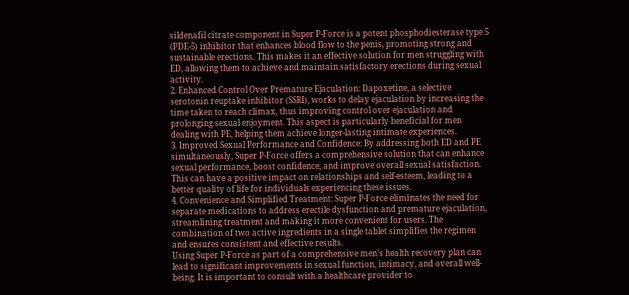sildenafil citrate component in Super P-Force is a potent phosphodiesterase type 5 (PDE-5) inhibitor that enhances blood flow to the penis, promoting strong and sustainable erections. This makes it an effective solution for men struggling with ED, allowing them to achieve and maintain satisfactory erections during sexual activity.
2. Enhanced Control Over Premature Ejaculation: Dapoxetine, a selective serotonin reuptake inhibitor (SSRI), works to delay ejaculation by increasing the time taken to reach climax, thus improving control over ejaculation and prolonging sexual enjoyment. This aspect is particularly beneficial for men dealing with PE, helping them achieve longer-lasting intimate experiences.
3. Improved Sexual Performance and Confidence: By addressing both ED and PE simultaneously, Super P-Force offers a comprehensive solution that can enhance sexual performance, boost confidence, and improve overall sexual satisfaction. This can have a positive impact on relationships and self-esteem, leading to a better quality of life for individuals experiencing these issues.
4. Convenience and Simplified Treatment: Super P-Force eliminates the need for separate medications to address erectile dysfunction and premature ejaculation, streamlining treatment and making it more convenient for users. The combination of two active ingredients in a single tablet simplifies the regimen and ensures consistent and effective results.
Using Super P-Force as part of a comprehensive men’s health recovery plan can lead to significant improvements in sexual function, intimacy, and overall well-being. It is important to consult with a healthcare provider to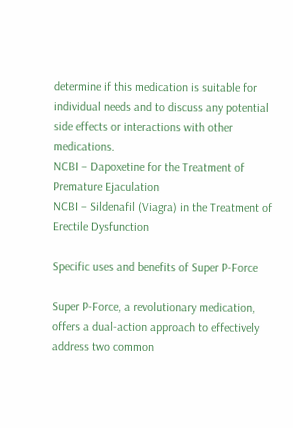determine if this medication is suitable for individual needs and to discuss any potential side effects or interactions with other medications.
NCBI – Dapoxetine for the Treatment of Premature Ejaculation
NCBI – Sildenafil (Viagra) in the Treatment of Erectile Dysfunction

Specific uses and benefits of Super P-Force

Super P-Force, a revolutionary medication, offers a dual-action approach to effectively address two common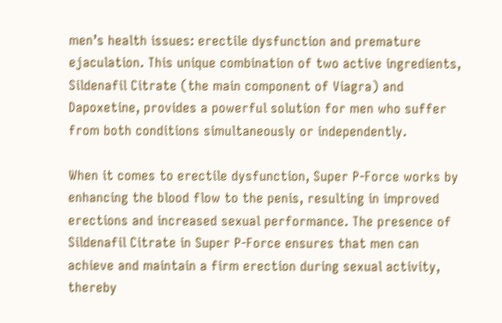men’s health issues: erectile dysfunction and premature ejaculation. This unique combination of two active ingredients, Sildenafil Citrate (the main component of Viagra) and Dapoxetine, provides a powerful solution for men who suffer from both conditions simultaneously or independently.

When it comes to erectile dysfunction, Super P-Force works by enhancing the blood flow to the penis, resulting in improved erections and increased sexual performance. The presence of Sildenafil Citrate in Super P-Force ensures that men can achieve and maintain a firm erection during sexual activity, thereby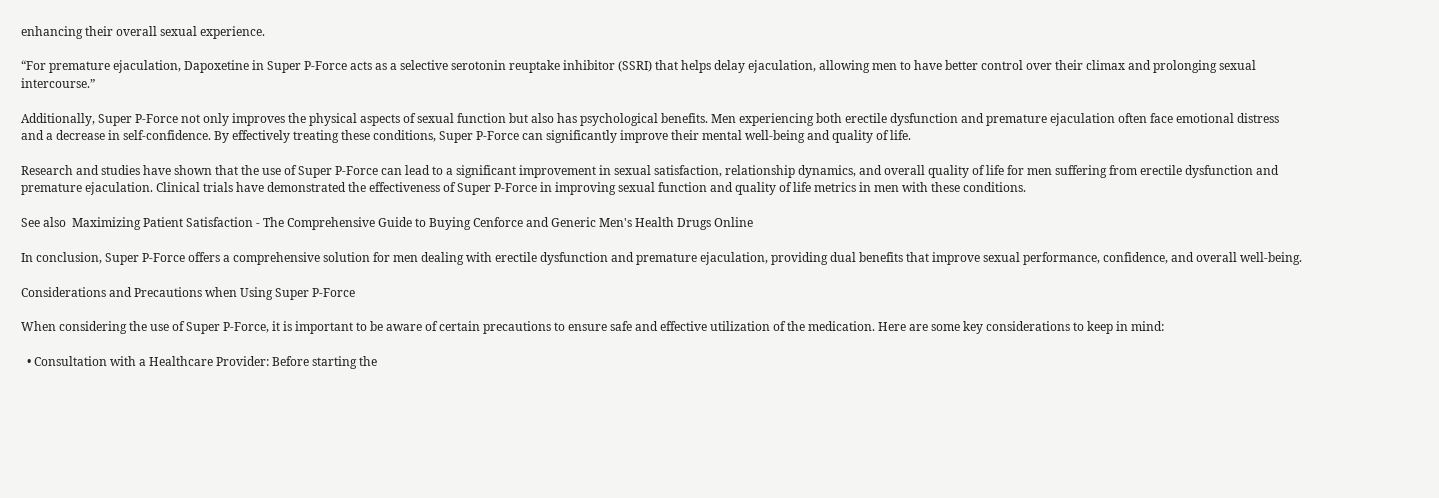enhancing their overall sexual experience.

“For premature ejaculation, Dapoxetine in Super P-Force acts as a selective serotonin reuptake inhibitor (SSRI) that helps delay ejaculation, allowing men to have better control over their climax and prolonging sexual intercourse.”

Additionally, Super P-Force not only improves the physical aspects of sexual function but also has psychological benefits. Men experiencing both erectile dysfunction and premature ejaculation often face emotional distress and a decrease in self-confidence. By effectively treating these conditions, Super P-Force can significantly improve their mental well-being and quality of life.

Research and studies have shown that the use of Super P-Force can lead to a significant improvement in sexual satisfaction, relationship dynamics, and overall quality of life for men suffering from erectile dysfunction and premature ejaculation. Clinical trials have demonstrated the effectiveness of Super P-Force in improving sexual function and quality of life metrics in men with these conditions.

See also  Maximizing Patient Satisfaction - The Comprehensive Guide to Buying Cenforce and Generic Men's Health Drugs Online

In conclusion, Super P-Force offers a comprehensive solution for men dealing with erectile dysfunction and premature ejaculation, providing dual benefits that improve sexual performance, confidence, and overall well-being.

Considerations and Precautions when Using Super P-Force

When considering the use of Super P-Force, it is important to be aware of certain precautions to ensure safe and effective utilization of the medication. Here are some key considerations to keep in mind:

  • Consultation with a Healthcare Provider: Before starting the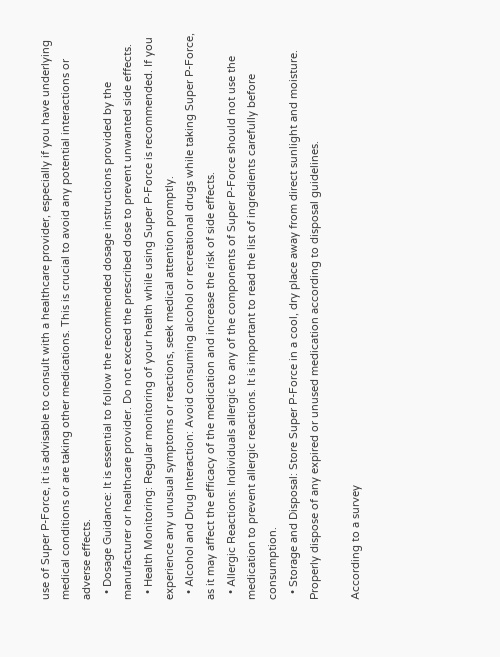use of Super P-Force, it is advisable to consult with a healthcare provider, especially if you have underlying medical conditions or are taking other medications. This is crucial to avoid any potential interactions or adverse effects.
  • Dosage Guidance: It is essential to follow the recommended dosage instructions provided by the manufacturer or healthcare provider. Do not exceed the prescribed dose to prevent unwanted side effects.
  • Health Monitoring: Regular monitoring of your health while using Super P-Force is recommended. If you experience any unusual symptoms or reactions, seek medical attention promptly.
  • Alcohol and Drug Interaction: Avoid consuming alcohol or recreational drugs while taking Super P-Force, as it may affect the efficacy of the medication and increase the risk of side effects.
  • Allergic Reactions: Individuals allergic to any of the components of Super P-Force should not use the medication to prevent allergic reactions. It is important to read the list of ingredients carefully before consumption.
  • Storage and Disposal: Store Super P-Force in a cool, dry place away from direct sunlight and moisture. Properly dispose of any expired or unused medication according to disposal guidelines.

According to a survey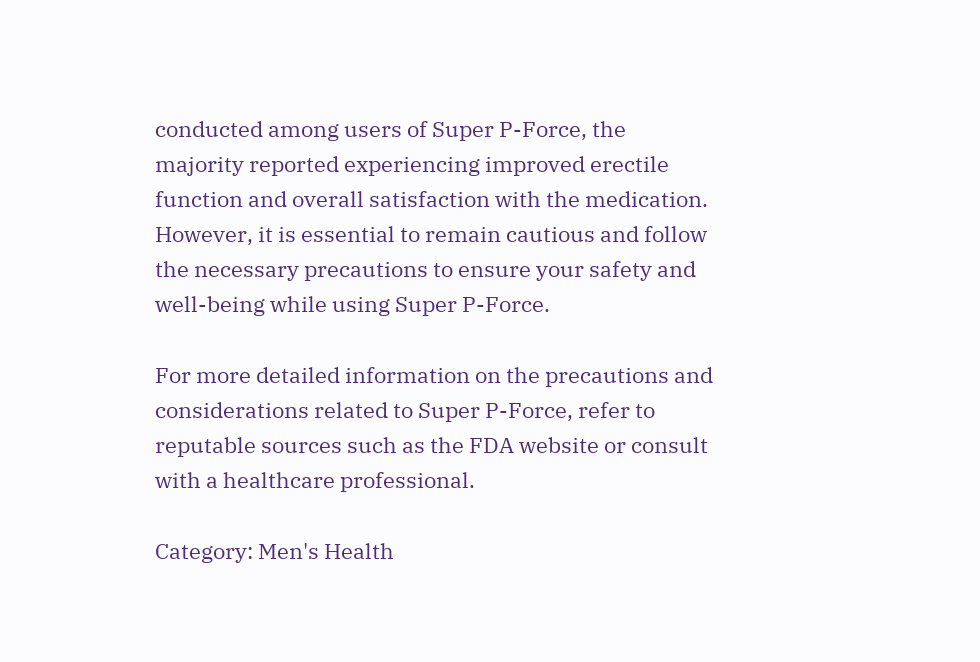conducted among users of Super P-Force, the majority reported experiencing improved erectile function and overall satisfaction with the medication. However, it is essential to remain cautious and follow the necessary precautions to ensure your safety and well-being while using Super P-Force.

For more detailed information on the precautions and considerations related to Super P-Force, refer to reputable sources such as the FDA website or consult with a healthcare professional.

Category: Men's Health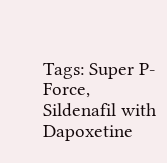Tags: Super P-Force, Sildenafil with Dapoxetine